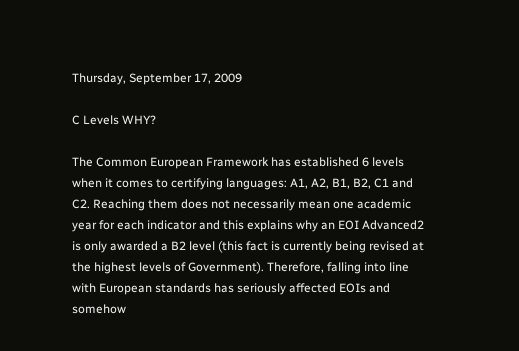Thursday, September 17, 2009

C Levels WHY?

The Common European Framework has established 6 levels when it comes to certifying languages: A1, A2, B1, B2, C1 and C2. Reaching them does not necessarily mean one academic year for each indicator and this explains why an EOI Advanced2 is only awarded a B2 level (this fact is currently being revised at the highest levels of Government). Therefore, falling into line with European standards has seriously affected EOIs and somehow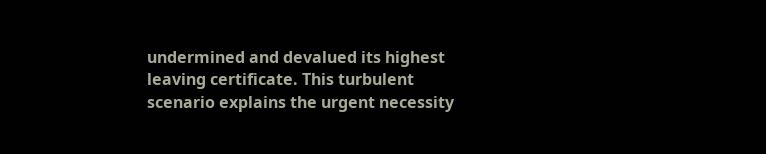undermined and devalued its highest leaving certificate. This turbulent scenario explains the urgent necessity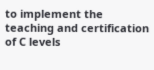to implement the teaching and certification of C levels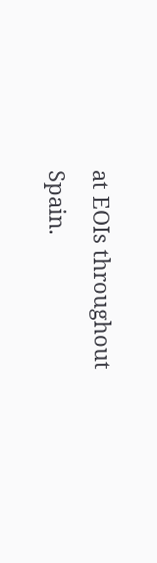at EOIs throughout Spain.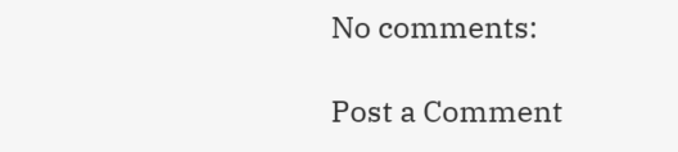No comments:

Post a Comment